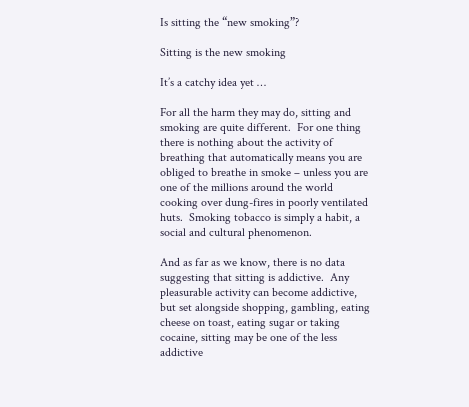Is sitting the “new smoking”?

Sitting is the new smoking

It’s a catchy idea yet …

For all the harm they may do, sitting and smoking are quite different.  For one thing there is nothing about the activity of breathing that automatically means you are obliged to breathe in smoke – unless you are one of the millions around the world cooking over dung-fires in poorly ventilated huts.  Smoking tobacco is simply a habit, a social and cultural phenomenon.

And as far as we know, there is no data suggesting that sitting is addictive.  Any pleasurable activity can become addictive, but set alongside shopping, gambling, eating cheese on toast, eating sugar or taking cocaine, sitting may be one of the less addictive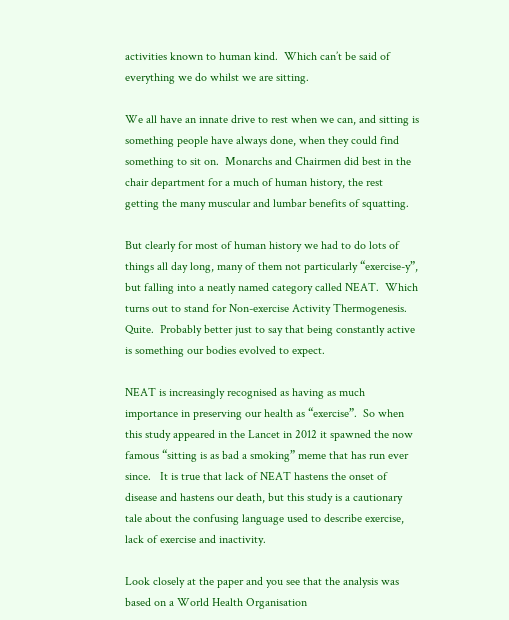activities known to human kind.  Which can’t be said of everything we do whilst we are sitting.

We all have an innate drive to rest when we can, and sitting is something people have always done, when they could find something to sit on.  Monarchs and Chairmen did best in the chair department for a much of human history, the rest getting the many muscular and lumbar benefits of squatting.

But clearly for most of human history we had to do lots of things all day long, many of them not particularly “exercise-y”, but falling into a neatly named category called NEAT.  Which turns out to stand for Non-exercise Activity Thermogenesis.  Quite.  Probably better just to say that being constantly active is something our bodies evolved to expect.

NEAT is increasingly recognised as having as much importance in preserving our health as “exercise”.  So when this study appeared in the Lancet in 2012 it spawned the now famous “sitting is as bad a smoking” meme that has run ever since.   It is true that lack of NEAT hastens the onset of disease and hastens our death, but this study is a cautionary tale about the confusing language used to describe exercise, lack of exercise and inactivity.

Look closely at the paper and you see that the analysis was based on a World Health Organisation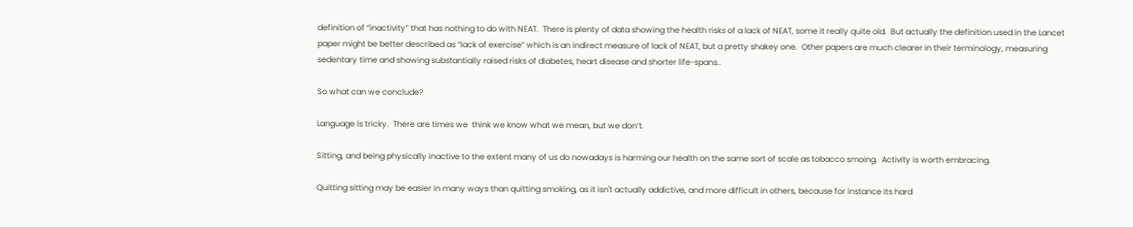definition of “inactivity” that has nothing to do with NEAT.  There is plenty of data showing the health risks of a lack of NEAT, some it really quite old.  But actually the definition used in the Lancet paper might be better described as “lack of exercise” which is an indirect measure of lack of NEAT, but a pretty shakey one.  Other papers are much clearer in their terminology, measuring sedentary time and showing substantially raised risks of diabetes, heart disease and shorter life-spans..

So what can we conclude?

Language is tricky.  There are times we  think we know what we mean, but we don’t.

Sitting, and being physically inactive to the extent many of us do nowadays is harming our health on the same sort of scale as tobacco smoing.  Activity is worth embracing.

Quitting sitting may be easier in many ways than quitting smoking, as it isn't actually addictive, and more difficult in others, because for instance its hard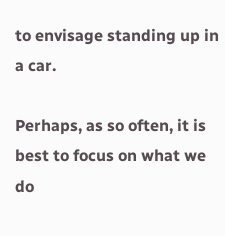to envisage standing up in a car.

Perhaps, as so often, it is best to focus on what we do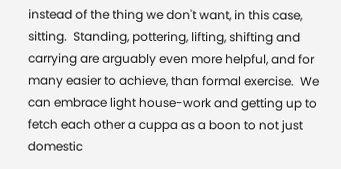instead of the thing we don't want, in this case, sitting.  Standing, pottering, lifting, shifting and carrying are arguably even more helpful, and for many easier to achieve, than formal exercise.  We can embrace light house-work and getting up to fetch each other a cuppa as a boon to not just domestic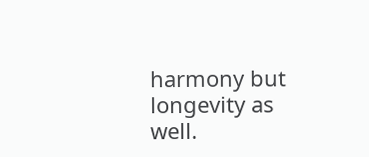harmony but longevity as well.